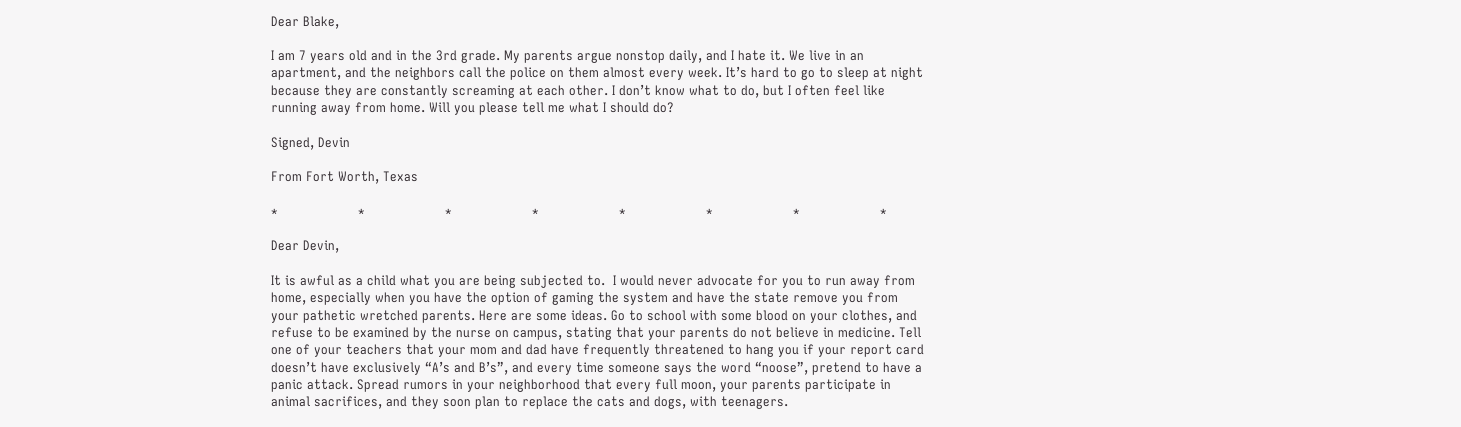Dear Blake,

I am 7 years old and in the 3rd grade. My parents argue nonstop daily, and I hate it. We live in an apartment, and the neighbors call the police on them almost every week. It’s hard to go to sleep at night because they are constantly screaming at each other. I don’t know what to do, but I often feel like running away from home. Will you please tell me what I should do?

Signed, Devin

From Fort Worth, Texas

*                    *                    *                    *                    *                    *                    *                    *

Dear Devin,

It is awful as a child what you are being subjected to.  I would never advocate for you to run away from home, especially when you have the option of gaming the system and have the state remove you from your pathetic wretched parents. Here are some ideas. Go to school with some blood on your clothes, and refuse to be examined by the nurse on campus, stating that your parents do not believe in medicine. Tell one of your teachers that your mom and dad have frequently threatened to hang you if your report card doesn’t have exclusively “A’s and B’s”, and every time someone says the word “noose”, pretend to have a panic attack. Spread rumors in your neighborhood that every full moon, your parents participate in animal sacrifices, and they soon plan to replace the cats and dogs, with teenagers.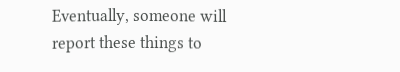Eventually, someone will report these things to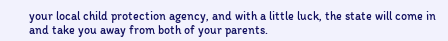your local child protection agency, and with a little luck, the state will come in and take you away from both of your parents.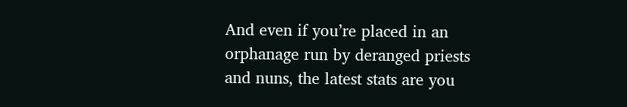And even if you’re placed in an orphanage run by deranged priests and nuns, the latest stats are you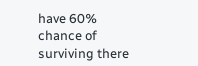have 60% chance of surviving there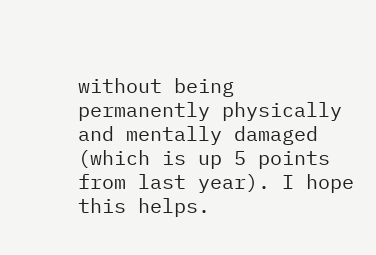without being permanently physically and mentally damaged (which is up 5 points from last year). I hope this helps.